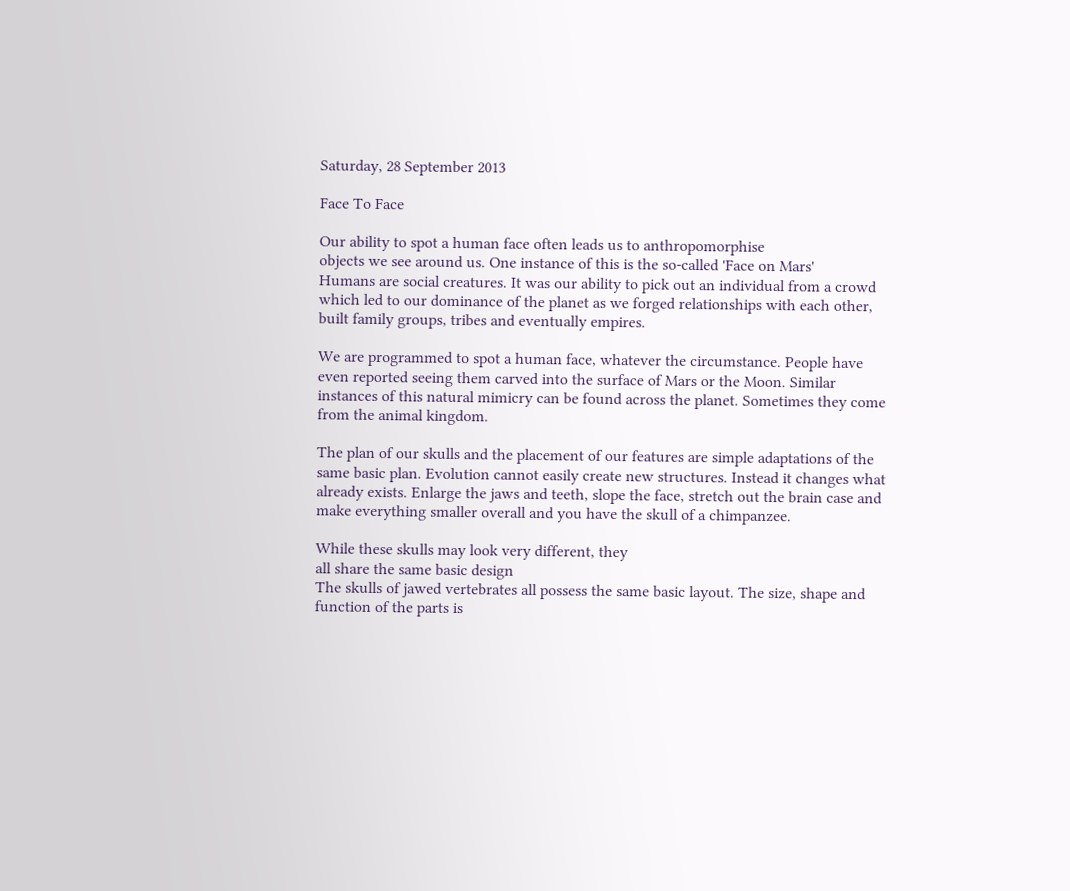Saturday, 28 September 2013

Face To Face

Our ability to spot a human face often leads us to anthropomorphise
objects we see around us. One instance of this is the so-called 'Face on Mars'
Humans are social creatures. It was our ability to pick out an individual from a crowd which led to our dominance of the planet as we forged relationships with each other, built family groups, tribes and eventually empires.

We are programmed to spot a human face, whatever the circumstance. People have even reported seeing them carved into the surface of Mars or the Moon. Similar instances of this natural mimicry can be found across the planet. Sometimes they come from the animal kingdom.

The plan of our skulls and the placement of our features are simple adaptations of the same basic plan. Evolution cannot easily create new structures. Instead it changes what already exists. Enlarge the jaws and teeth, slope the face, stretch out the brain case and make everything smaller overall and you have the skull of a chimpanzee.

While these skulls may look very different, they
all share the same basic design
The skulls of jawed vertebrates all possess the same basic layout. The size, shape and function of the parts is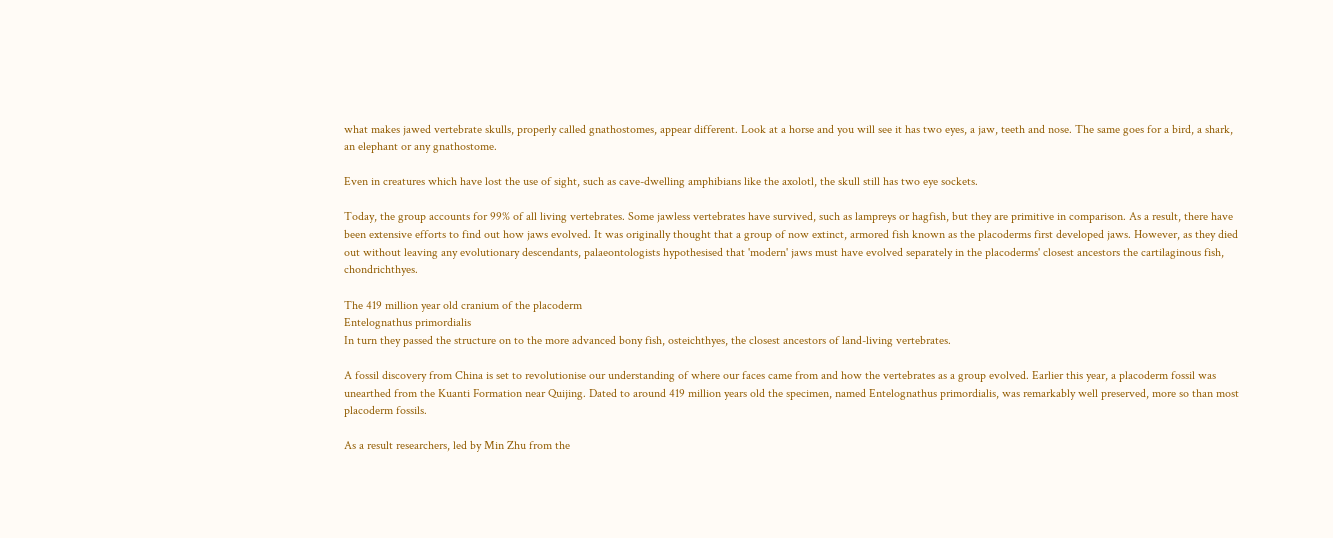what makes jawed vertebrate skulls, properly called gnathostomes, appear different. Look at a horse and you will see it has two eyes, a jaw, teeth and nose. The same goes for a bird, a shark, an elephant or any gnathostome.

Even in creatures which have lost the use of sight, such as cave-dwelling amphibians like the axolotl, the skull still has two eye sockets.

Today, the group accounts for 99% of all living vertebrates. Some jawless vertebrates have survived, such as lampreys or hagfish, but they are primitive in comparison. As a result, there have been extensive efforts to find out how jaws evolved. It was originally thought that a group of now extinct, armored fish known as the placoderms first developed jaws. However, as they died out without leaving any evolutionary descendants, palaeontologists hypothesised that 'modern' jaws must have evolved separately in the placoderms' closest ancestors the cartilaginous fish, chondrichthyes.

The 419 million year old cranium of the placoderm
Entelognathus primordialis
In turn they passed the structure on to the more advanced bony fish, osteichthyes, the closest ancestors of land-living vertebrates.

A fossil discovery from China is set to revolutionise our understanding of where our faces came from and how the vertebrates as a group evolved. Earlier this year, a placoderm fossil was unearthed from the Kuanti Formation near Quijing. Dated to around 419 million years old the specimen, named Entelognathus primordialis, was remarkably well preserved, more so than most placoderm fossils.

As a result researchers, led by Min Zhu from the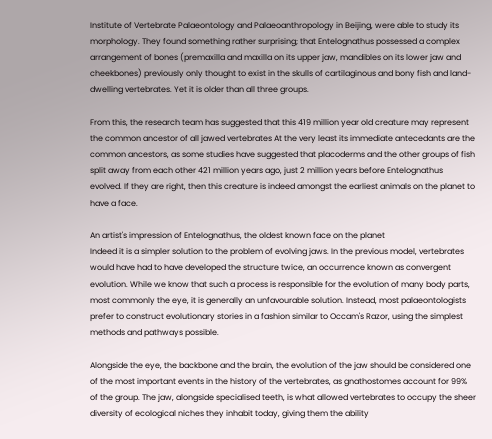Institute of Vertebrate Palaeontology and Palaeoanthropology in Beijing, were able to study its morphology. They found something rather surprising; that Entelognathus possessed a complex arrangement of bones (premaxilla and maxilla on its upper jaw, mandibles on its lower jaw and cheekbones) previously only thought to exist in the skulls of cartilaginous and bony fish and land-dwelling vertebrates. Yet it is older than all three groups.

From this, the research team has suggested that this 419 million year old creature may represent the common ancestor of all jawed vertebrates At the very least its immediate antecedants are the common ancestors, as some studies have suggested that placoderms and the other groups of fish split away from each other 421 million years ago, just 2 million years before Entelognathus evolved. If they are right, then this creature is indeed amongst the earliest animals on the planet to have a face.

An artist's impression of Entelognathus, the oldest known face on the planet
Indeed it is a simpler solution to the problem of evolving jaws. In the previous model, vertebrates would have had to have developed the structure twice, an occurrence known as convergent evolution. While we know that such a process is responsible for the evolution of many body parts, most commonly the eye, it is generally an unfavourable solution. Instead, most palaeontologists prefer to construct evolutionary stories in a fashion similar to Occam's Razor, using the simplest methods and pathways possible.

Alongside the eye, the backbone and the brain, the evolution of the jaw should be considered one of the most important events in the history of the vertebrates, as gnathostomes account for 99% of the group. The jaw, alongside specialised teeth, is what allowed vertebrates to occupy the sheer diversity of ecological niches they inhabit today, giving them the ability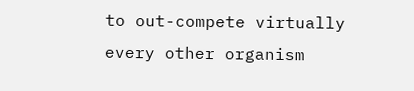to out-compete virtually every other organism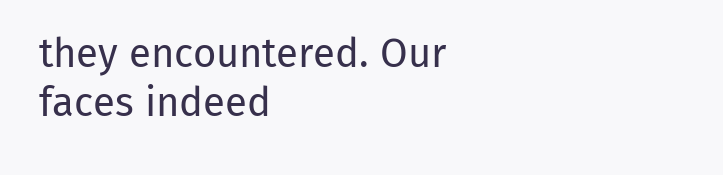they encountered. Our faces indeed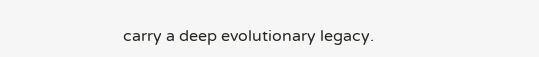carry a deep evolutionary legacy.